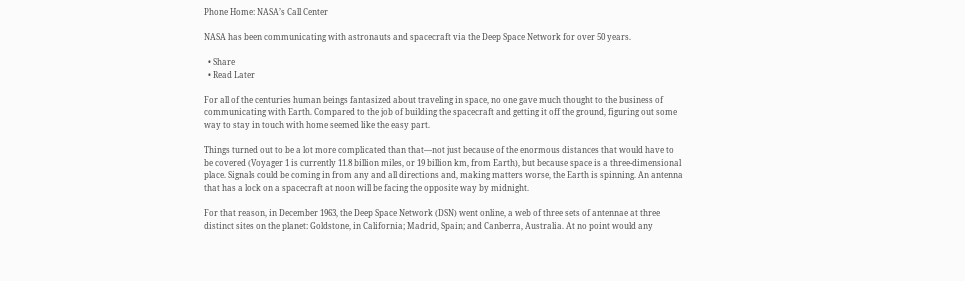Phone Home: NASA’s Call Center

NASA has been communicating with astronauts and spacecraft via the Deep Space Network for over 50 years.

  • Share
  • Read Later

For all of the centuries human beings fantasized about traveling in space, no one gave much thought to the business of communicating with Earth. Compared to the job of building the spacecraft and getting it off the ground, figuring out some way to stay in touch with home seemed like the easy part.

Things turned out to be a lot more complicated than that—not just because of the enormous distances that would have to be covered (Voyager 1 is currently 11.8 billion miles, or 19 billion km, from Earth), but because space is a three-dimensional place. Signals could be coming in from any and all directions and, making matters worse, the Earth is spinning. An antenna that has a lock on a spacecraft at noon will be facing the opposite way by midnight.

For that reason, in December 1963, the Deep Space Network (DSN) went online, a web of three sets of antennae at three distinct sites on the planet: Goldstone, in California; Madrid, Spain; and Canberra, Australia. At no point would any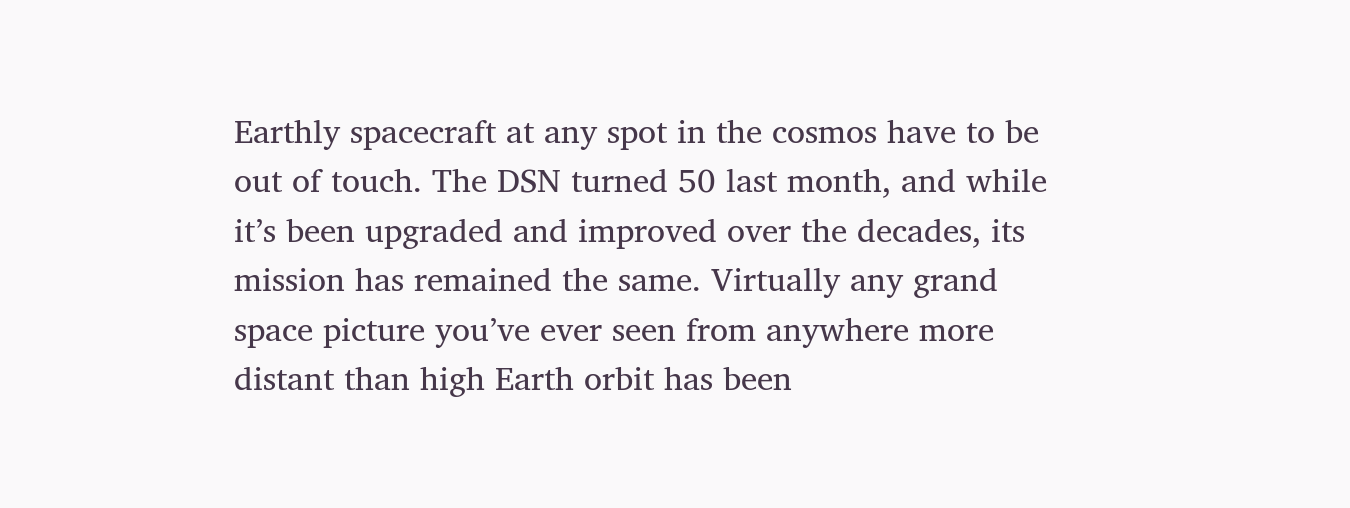Earthly spacecraft at any spot in the cosmos have to be out of touch. The DSN turned 50 last month, and while it’s been upgraded and improved over the decades, its mission has remained the same. Virtually any grand space picture you’ve ever seen from anywhere more distant than high Earth orbit has been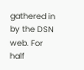gathered in by the DSN web. For half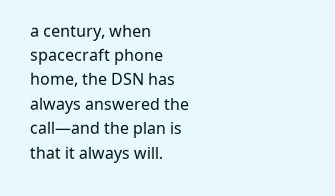a century, when spacecraft phone home, the DSN has always answered the call—and the plan is that it always will.